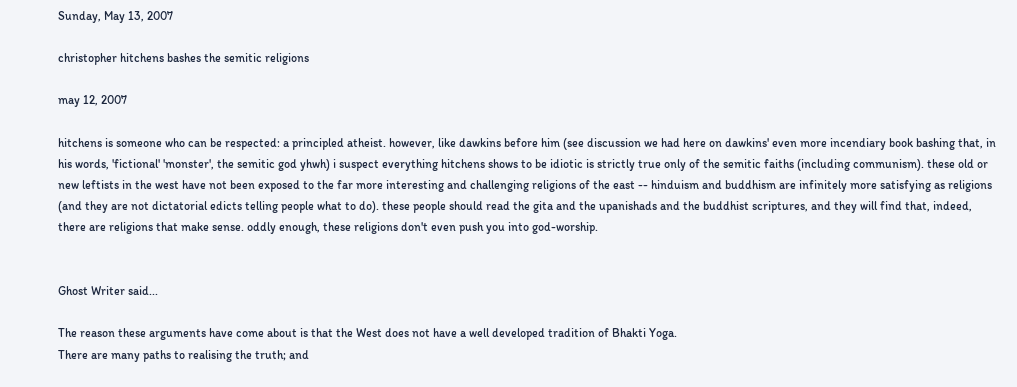Sunday, May 13, 2007

christopher hitchens bashes the semitic religions

may 12, 2007

hitchens is someone who can be respected: a principled atheist. however, like dawkins before him (see discussion we had here on dawkins' even more incendiary book bashing that, in his words, 'fictional' 'monster', the semitic god yhwh) i suspect everything hitchens shows to be idiotic is strictly true only of the semitic faiths (including communism). these old or new leftists in the west have not been exposed to the far more interesting and challenging religions of the east -- hinduism and buddhism are infinitely more satisfying as religions (and they are not dictatorial edicts telling people what to do). these people should read the gita and the upanishads and the buddhist scriptures, and they will find that, indeed, there are religions that make sense. oddly enough, these religions don't even push you into god-worship.


Ghost Writer said...

The reason these arguments have come about is that the West does not have a well developed tradition of Bhakti Yoga.
There are many paths to realising the truth; and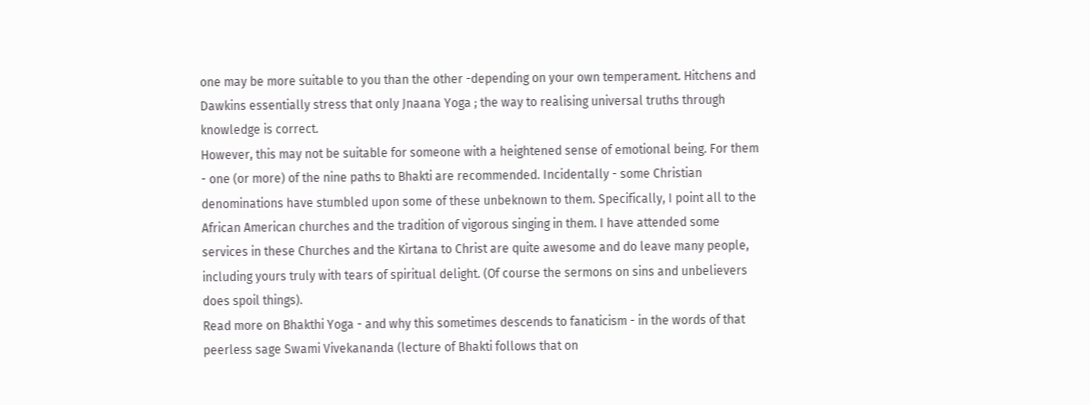one may be more suitable to you than the other -depending on your own temperament. Hitchens and Dawkins essentially stress that only Jnaana Yoga ; the way to realising universal truths through knowledge is correct.
However, this may not be suitable for someone with a heightened sense of emotional being. For them - one (or more) of the nine paths to Bhakti are recommended. Incidentally - some Christian denominations have stumbled upon some of these unbeknown to them. Specifically, I point all to the African American churches and the tradition of vigorous singing in them. I have attended some services in these Churches and the Kirtana to Christ are quite awesome and do leave many people, including yours truly with tears of spiritual delight. (Of course the sermons on sins and unbelievers does spoil things).
Read more on Bhakthi Yoga - and why this sometimes descends to fanaticism - in the words of that peerless sage Swami Vivekananda (lecture of Bhakti follows that on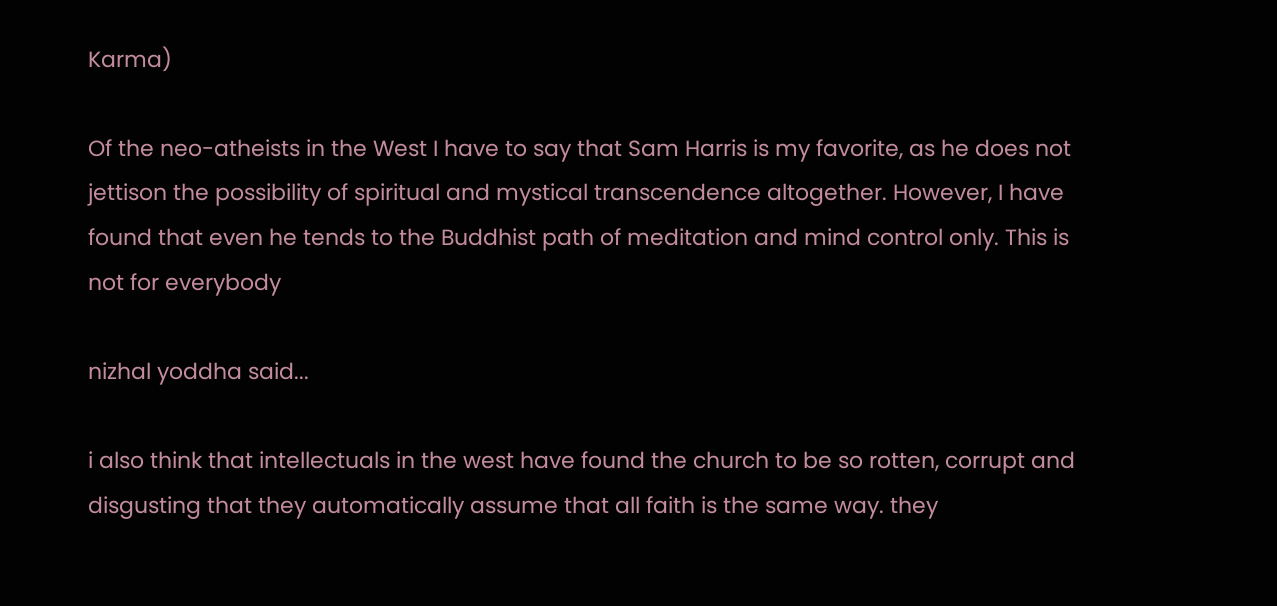Karma)

Of the neo-atheists in the West I have to say that Sam Harris is my favorite, as he does not jettison the possibility of spiritual and mystical transcendence altogether. However, I have found that even he tends to the Buddhist path of meditation and mind control only. This is not for everybody

nizhal yoddha said...

i also think that intellectuals in the west have found the church to be so rotten, corrupt and disgusting that they automatically assume that all faith is the same way. they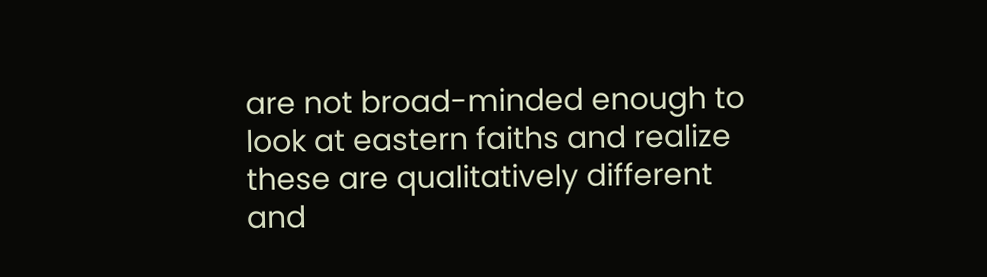are not broad-minded enough to look at eastern faiths and realize these are qualitatively different and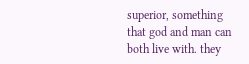superior, something that god and man can both live with. they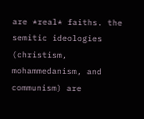are *real* faiths. the semitic ideologies (christism, mohammedanism, and communism) are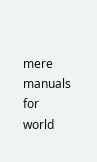mere manuals for world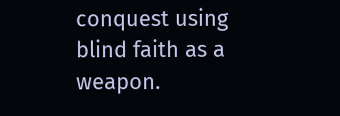conquest using blind faith as a weapon.